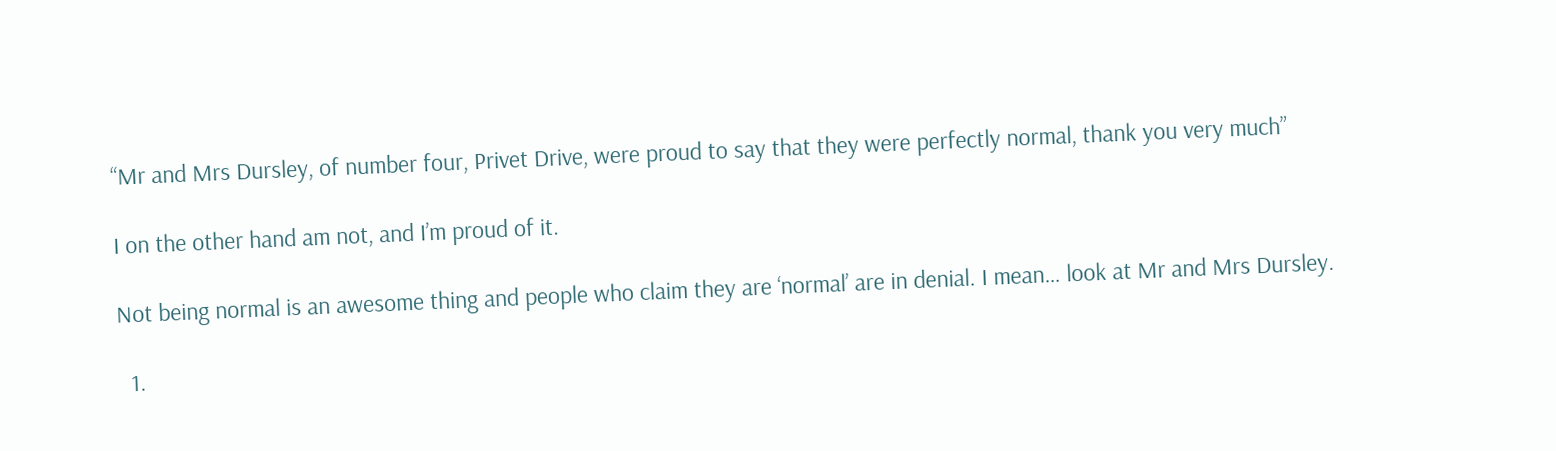“Mr and Mrs Dursley, of number four, Privet Drive, were proud to say that they were perfectly normal, thank you very much”

I on the other hand am not, and I’m proud of it.

Not being normal is an awesome thing and people who claim they are ‘normal’ are in denial. I mean… look at Mr and Mrs Dursley.

  1.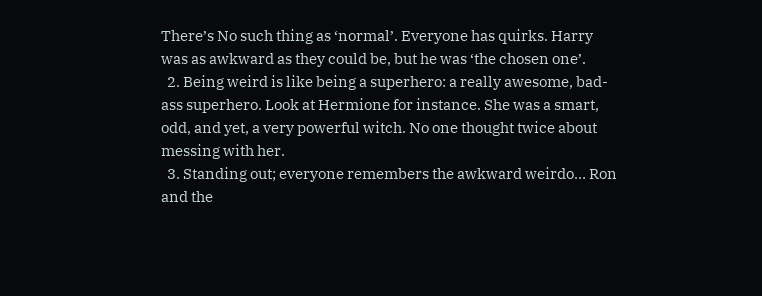There’s No such thing as ‘normal’. Everyone has quirks. Harry was as awkward as they could be, but he was ‘the chosen one’.
  2. Being weird is like being a superhero: a really awesome, bad-ass superhero. Look at Hermione for instance. She was a smart, odd, and yet, a very powerful witch. No one thought twice about messing with her.
  3. Standing out; everyone remembers the awkward weirdo… Ron and the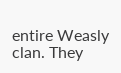entire Weasly clan. They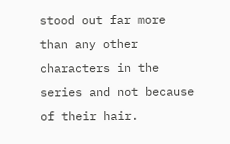stood out far more than any other characters in the series and not because of their hair.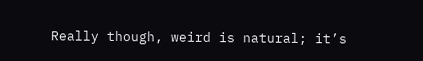Really though, weird is natural; it’s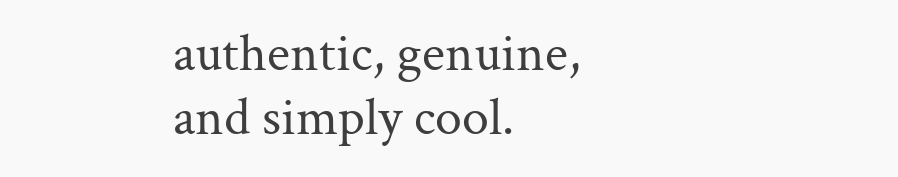authentic, genuine, and simply cool.